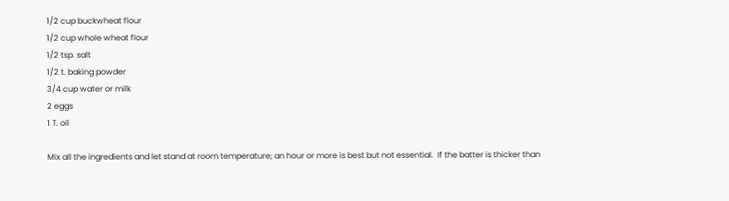1/2 cup buckwheat flour
1/2 cup whole wheat flour
1/2 tsp. salt
1/2 t. baking powder
3/4 cup water or milk
2 eggs
1 T. oil

Mix all the ingredients and let stand at room temperature; an hour or more is best but not essential.  If the batter is thicker than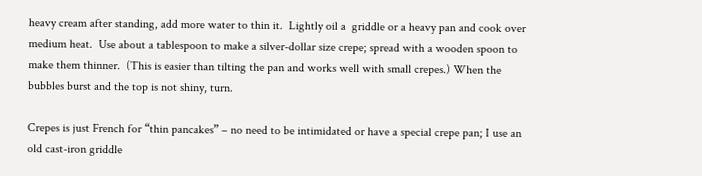heavy cream after standing, add more water to thin it.  Lightly oil a  griddle or a heavy pan and cook over medium heat.  Use about a tablespoon to make a silver-dollar size crepe; spread with a wooden spoon to make them thinner.  (This is easier than tilting the pan and works well with small crepes.) When the bubbles burst and the top is not shiny, turn.

Crepes is just French for “thin pancakes” – no need to be intimidated or have a special crepe pan; I use an old cast-iron griddle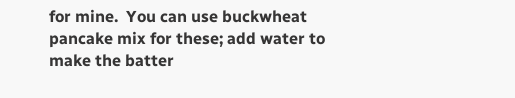for mine.  You can use buckwheat pancake mix for these; add water to make the batter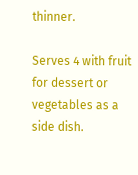thinner.

Serves 4 with fruit for dessert or vegetables as a side dish.